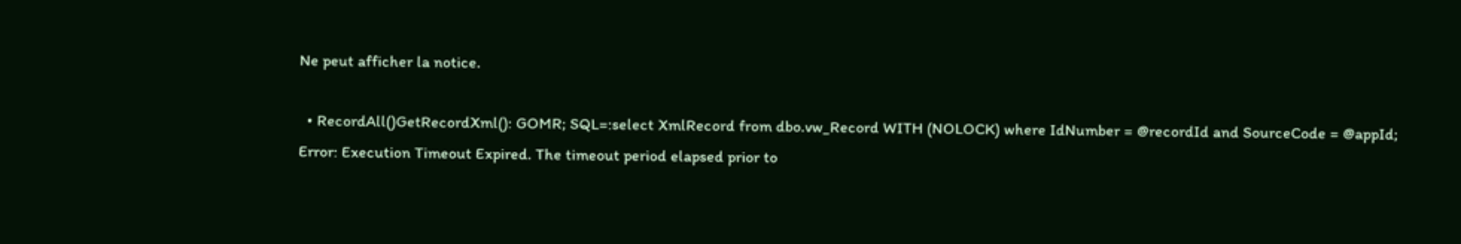Ne peut afficher la notice.

  • RecordAll()GetRecordXml(): GOMR; SQL=:select XmlRecord from dbo.vw_Record WITH (NOLOCK) where IdNumber = @recordId and SourceCode = @appId; Error: Execution Timeout Expired. The timeout period elapsed prior to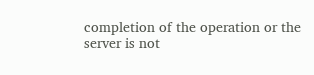completion of the operation or the server is not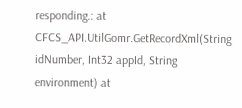responding.: at CFCS_API.UtilGomr.GetRecordXml(String idNumber, Int32 appId, String environment) at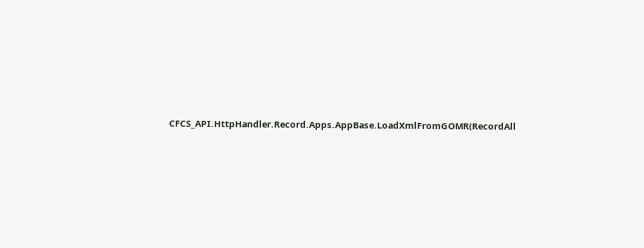CFCS_API.HttpHandler.Record.Apps.AppBase.LoadXmlFromGOMR(RecordAll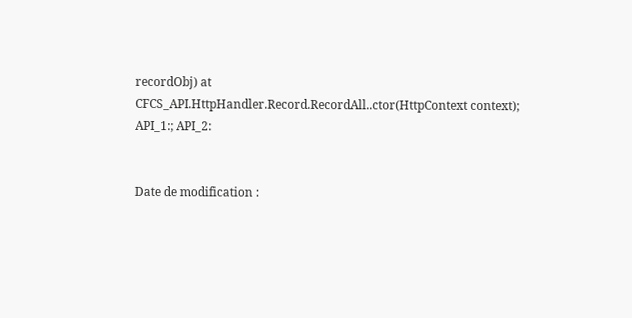recordObj) at CFCS_API.HttpHandler.Record.RecordAll..ctor(HttpContext context); API_1:; API_2:


Date de modification :